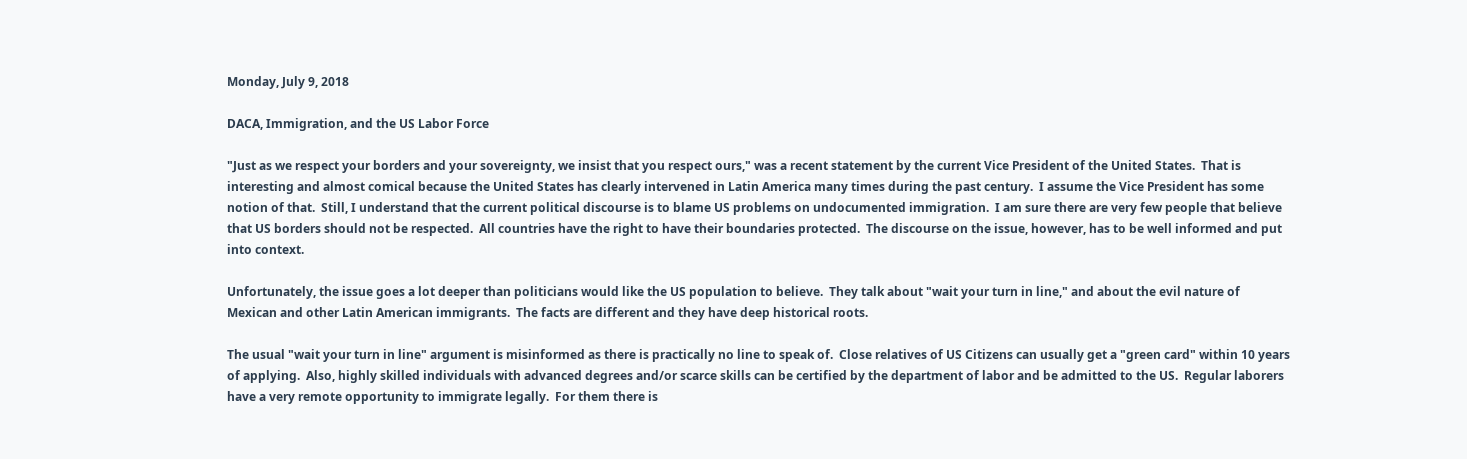Monday, July 9, 2018

DACA, Immigration, and the US Labor Force

"Just as we respect your borders and your sovereignty, we insist that you respect ours," was a recent statement by the current Vice President of the United States.  That is interesting and almost comical because the United States has clearly intervened in Latin America many times during the past century.  I assume the Vice President has some notion of that.  Still, I understand that the current political discourse is to blame US problems on undocumented immigration.  I am sure there are very few people that believe that US borders should not be respected.  All countries have the right to have their boundaries protected.  The discourse on the issue, however, has to be well informed and put into context.

Unfortunately, the issue goes a lot deeper than politicians would like the US population to believe.  They talk about "wait your turn in line," and about the evil nature of Mexican and other Latin American immigrants.  The facts are different and they have deep historical roots.

The usual "wait your turn in line" argument is misinformed as there is practically no line to speak of.  Close relatives of US Citizens can usually get a "green card" within 10 years of applying.  Also, highly skilled individuals with advanced degrees and/or scarce skills can be certified by the department of labor and be admitted to the US.  Regular laborers have a very remote opportunity to immigrate legally.  For them there is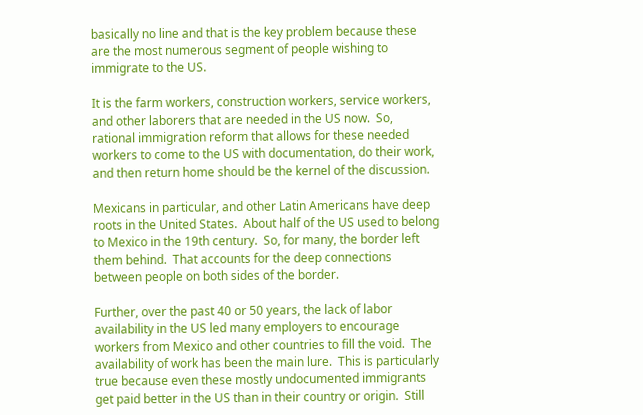basically no line and that is the key problem because these are the most numerous segment of people wishing to immigrate to the US.

It is the farm workers, construction workers, service workers, and other laborers that are needed in the US now.  So, rational immigration reform that allows for these needed workers to come to the US with documentation, do their work, and then return home should be the kernel of the discussion.

Mexicans in particular, and other Latin Americans have deep roots in the United States.  About half of the US used to belong to Mexico in the 19th century.  So, for many, the border left them behind.  That accounts for the deep connections between people on both sides of the border.

Further, over the past 40 or 50 years, the lack of labor availability in the US led many employers to encourage workers from Mexico and other countries to fill the void.  The availability of work has been the main lure.  This is particularly true because even these mostly undocumented immigrants get paid better in the US than in their country or origin.  Still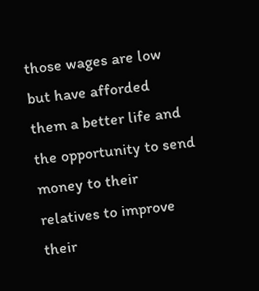those wages are low but have afforded them a better life and the opportunity to send money to their relatives to improve their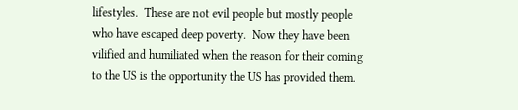lifestyles.  These are not evil people but mostly people who have escaped deep poverty.  Now they have been vilified and humiliated when the reason for their coming to the US is the opportunity the US has provided them.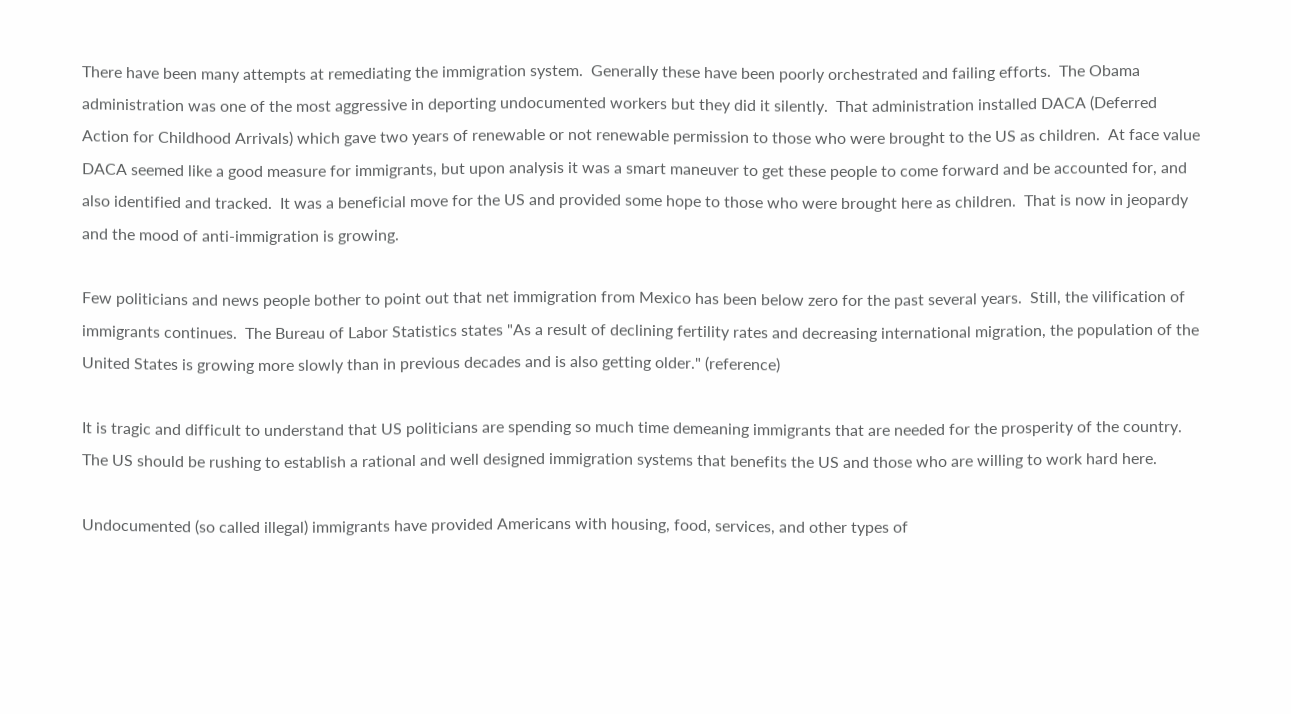There have been many attempts at remediating the immigration system.  Generally these have been poorly orchestrated and failing efforts.  The Obama administration was one of the most aggressive in deporting undocumented workers but they did it silently.  That administration installed DACA (Deferred Action for Childhood Arrivals) which gave two years of renewable or not renewable permission to those who were brought to the US as children.  At face value DACA seemed like a good measure for immigrants, but upon analysis it was a smart maneuver to get these people to come forward and be accounted for, and also identified and tracked.  It was a beneficial move for the US and provided some hope to those who were brought here as children.  That is now in jeopardy and the mood of anti-immigration is growing.

Few politicians and news people bother to point out that net immigration from Mexico has been below zero for the past several years.  Still, the vilification of immigrants continues.  The Bureau of Labor Statistics states "As a result of declining fertility rates and decreasing international migration, the population of the United States is growing more slowly than in previous decades and is also getting older." (reference)

It is tragic and difficult to understand that US politicians are spending so much time demeaning immigrants that are needed for the prosperity of the country.  The US should be rushing to establish a rational and well designed immigration systems that benefits the US and those who are willing to work hard here.

Undocumented (so called illegal) immigrants have provided Americans with housing, food, services, and other types of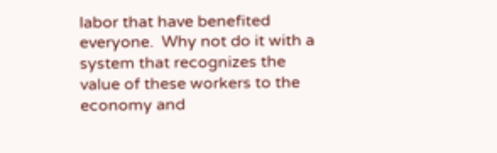labor that have benefited everyone.  Why not do it with a system that recognizes the value of these workers to the economy and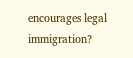encourages legal immigration?